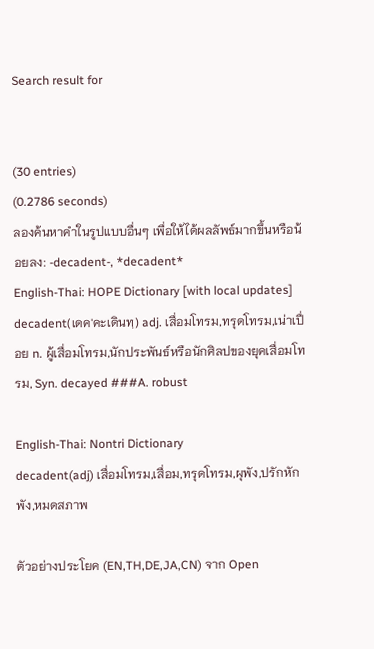Search result for


(30 entries)
(0.2786 seconds)
ลองค้นหาคำในรูปแบบอื่นๆ เพื่อให้ได้ผลลัพธ์มากขึ้นหรือน้อยลง: -decadent-, *decadent*
English-Thai: HOPE Dictionary [with local updates]
decadent(เดค'คะเดินทฺ) adj. เสื่อมโทรม,ทรุดโทรม,เน่าเปื่อย n. ผู้เสื่อมโทรม,นักประพันธ์หรือนักศิลปของยุคเสื่อมโทรม, Syn. decayed ###A. robust

English-Thai: Nontri Dictionary
decadent(adj) เสื่อมโทรม,เสื่อม,ทรุดโทรม,ผุพัง,ปรักหักพัง,หมดสภาพ

ตัวอย่างประโยค (EN,TH,DE,JA,CN) จาก Open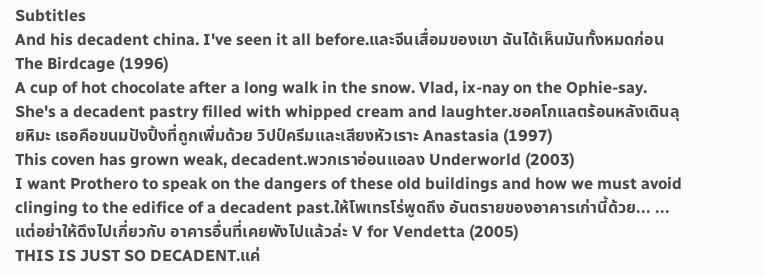Subtitles
And his decadent china. I've seen it all before.และจีนเสื่อมของเขา ฉันได้เห็นมันทั้งหมดก่อน The Birdcage (1996)
A cup of hot chocolate after a long walk in the snow. Vlad, ix-nay on the Ophie-say. She's a decadent pastry filled with whipped cream and laughter.ชอคโกแลตร้อนหลังเดินลุยหิมะ เธอคือขนมปังปิ้งที่ถูกเพิ่มด้วย วิปป์ครีมและเสียงหัวเราะ Anastasia (1997)
This coven has grown weak, decadent.พวกเราอ่อนแอลง Underworld (2003)
I want Prothero to speak on the dangers of these old buildings and how we must avoid clinging to the edifice of a decadent past.ให้โพเทรโร่พูดถึง อันตรายของอาคารเก่านี้ด้วย... ...แต่อย่าให้ดึงไปเกี่ยวกับ อาคารอื่นที่เคยพังไปแล้วล่ะ V for Vendetta (2005)
THIS IS JUST SO DECADENT.แค่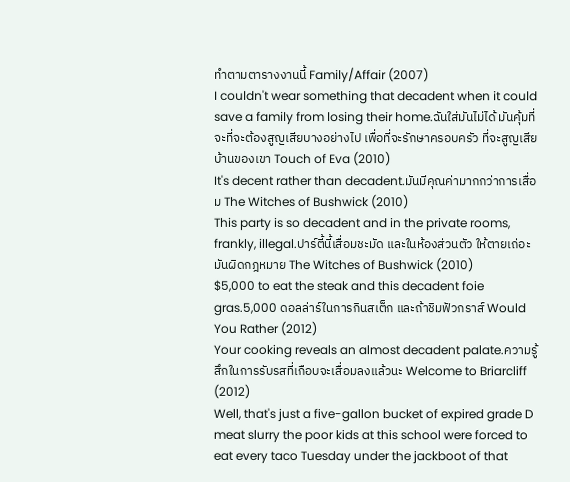ทำตามตารางงานนี้ Family/Affair (2007)
I couldn't wear something that decadent when it could save a family from losing their home.ฉันใส่มันไม่ได้ มันคุ้มที่จะที่จะต้องสูญเสียบางอย่างไป เพื่อที่จะรักษาครอบครัว ที่จะสูญเสียบ้านของเขา Touch of Eva (2010)
It's decent rather than decadent.มันมีคุณค่ามากกว่าการเสื่อม The Witches of Bushwick (2010)
This party is so decadent and in the private rooms, frankly, illegal.ปาร์ตี้นี้เสื่อมชะมัด และในห้องส่วนตัว ให้ตายเถ่อะ มันผิดกฎหมาย The Witches of Bushwick (2010)
$5,000 to eat the steak and this decadent foie gras.5,000 ดอลล่าร์ในการกินสเต็ก และถ้าชิมฟัวกราส์ Would You Rather (2012)
Your cooking reveals an almost decadent palate.ความรู้สึกในการรับรสที่เกือบจะเสื่อมลงแล้วนะ Welcome to Briarcliff (2012)
Well, that's just a five-gallon bucket of expired grade D meat slurry the poor kids at this school were forced to eat every taco Tuesday under the jackboot of that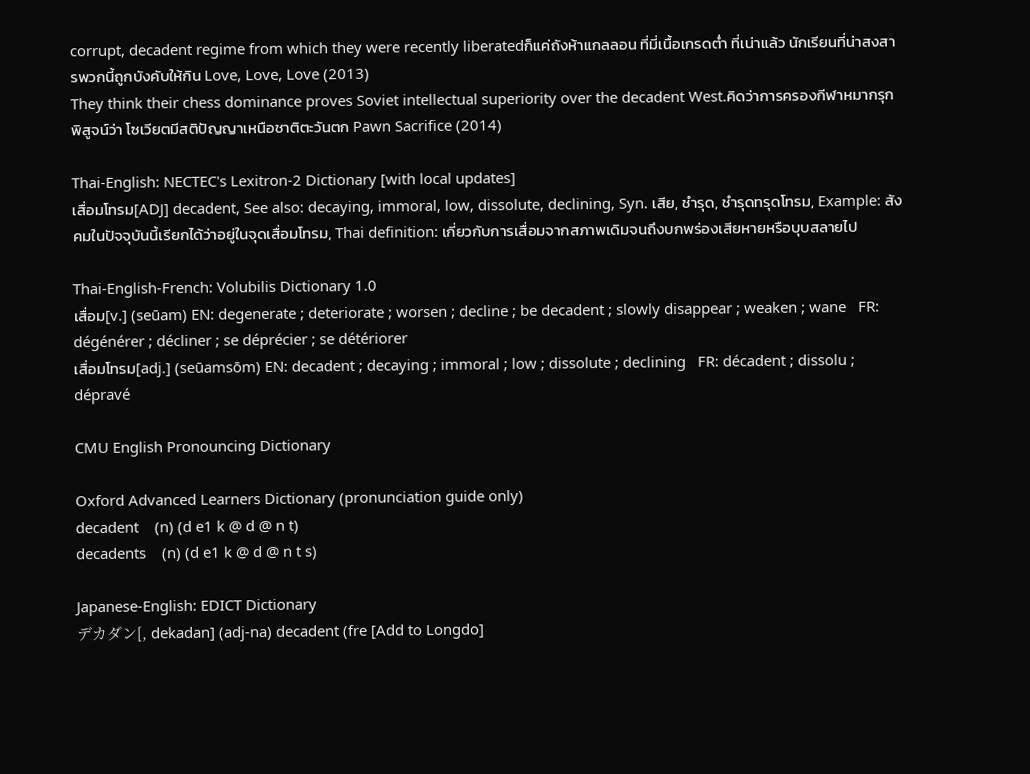corrupt, decadent regime from which they were recently liberatedก็แค่ถังห้าแกลลอน ที่มี่เนื้อเกรดต่ำ ที่เน่าแล้ว นักเรียนที่น่าสงสารพวกนี้ถูกบังคับให้กิน Love, Love, Love (2013)
They think their chess dominance proves Soviet intellectual superiority over the decadent West.คิดว่าการครองกีฬาหมากรุกพิสูจน์ว่า โซเวียตมีสติปัญญาเหนือชาติตะวันตก Pawn Sacrifice (2014)

Thai-English: NECTEC's Lexitron-2 Dictionary [with local updates]
เสื่อมโทรม[ADJ] decadent, See also: decaying, immoral, low, dissolute, declining, Syn. เสีย, ชำรุด, ชำรุดทรุดโทรม, Example: สังคมในปัจจุบันนี้เรียกได้ว่าอยู่ในจุดเสื่อมโทรม, Thai definition: เกี่ยวกับการเสื่อมจากสภาพเดิมจนถึงบกพร่องเสียหายหรือบุบสลายไป

Thai-English-French: Volubilis Dictionary 1.0
เสื่อม[v.] (seūam) EN: degenerate ; deteriorate ; worsen ; decline ; be decadent ; slowly disappear ; weaken ; wane   FR: dégénérer ; décliner ; se déprécier ; se détériorer
เสื่อมโทรม[adj.] (seūamsōm) EN: decadent ; decaying ; immoral ; low ; dissolute ; declining   FR: décadent ; dissolu ; dépravé

CMU English Pronouncing Dictionary

Oxford Advanced Learners Dictionary (pronunciation guide only)
decadent    (n) (d e1 k @ d @ n t)
decadents    (n) (d e1 k @ d @ n t s)

Japanese-English: EDICT Dictionary
デカダン[, dekadan] (adj-na) decadent (fre [Add to Longdo]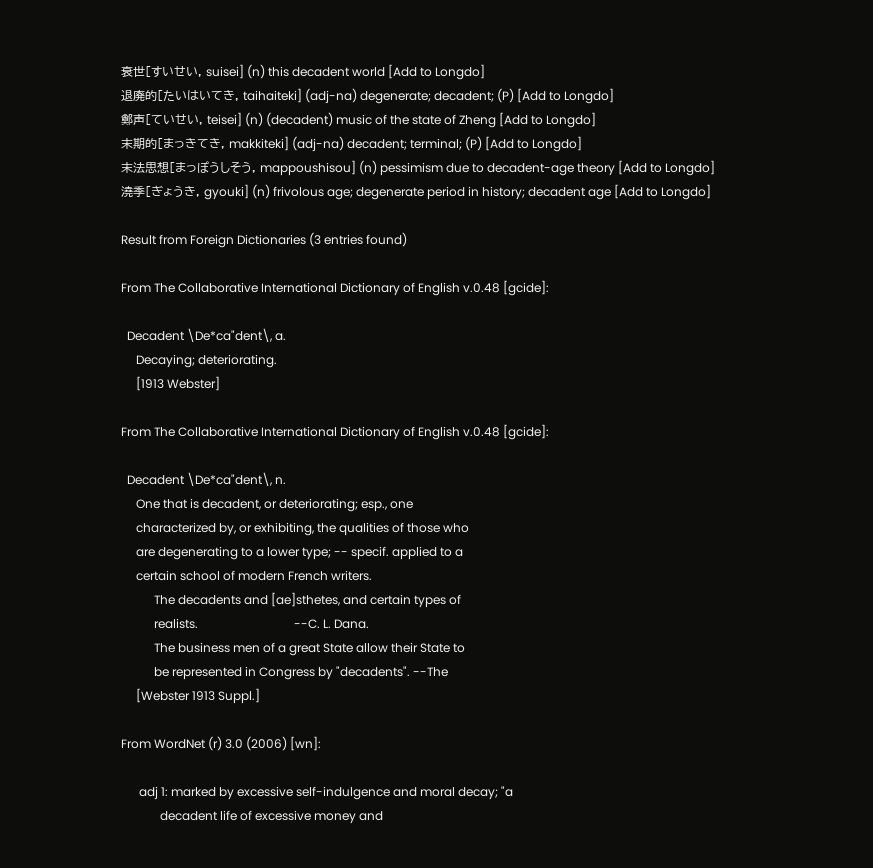衰世[すいせい, suisei] (n) this decadent world [Add to Longdo]
退廃的[たいはいてき, taihaiteki] (adj-na) degenerate; decadent; (P) [Add to Longdo]
鄭声[ていせい, teisei] (n) (decadent) music of the state of Zheng [Add to Longdo]
末期的[まっきてき, makkiteki] (adj-na) decadent; terminal; (P) [Add to Longdo]
末法思想[まっぽうしそう, mappoushisou] (n) pessimism due to decadent-age theory [Add to Longdo]
澆季[ぎょうき, gyouki] (n) frivolous age; degenerate period in history; decadent age [Add to Longdo]

Result from Foreign Dictionaries (3 entries found)

From The Collaborative International Dictionary of English v.0.48 [gcide]:

  Decadent \De*ca"dent\, a.
     Decaying; deteriorating.
     [1913 Webster]

From The Collaborative International Dictionary of English v.0.48 [gcide]:

  Decadent \De*ca"dent\, n.
     One that is decadent, or deteriorating; esp., one
     characterized by, or exhibiting, the qualities of those who
     are degenerating to a lower type; -- specif. applied to a
     certain school of modern French writers.
           The decadents and [ae]sthetes, and certain types of
           realists.                                --C. L. Dana.
           The business men of a great State allow their State to
           be represented in Congress by "decadents". --The
     [Webster 1913 Suppl.]

From WordNet (r) 3.0 (2006) [wn]:

      adj 1: marked by excessive self-indulgence and moral decay; "a
             decadent life of excessive money and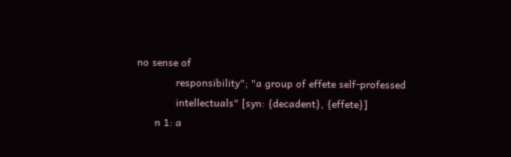no sense of
             responsibility"; "a group of effete self-professed
             intellectuals" [syn: {decadent}, {effete}]
      n 1: a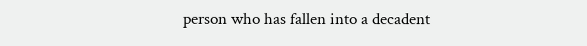person who has fallen into a decadent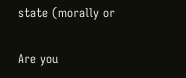state (morally or

Are you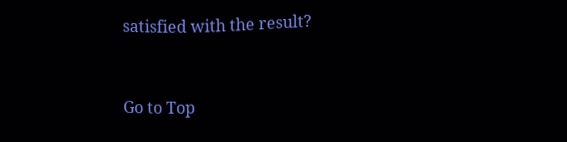satisfied with the result?


Go to Top